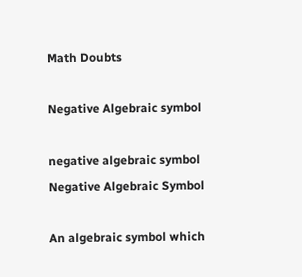Math Doubts

Negative Algebraic symbol

negative algebraic symbol
Negative Algebraic Symbol

An algebraic symbol which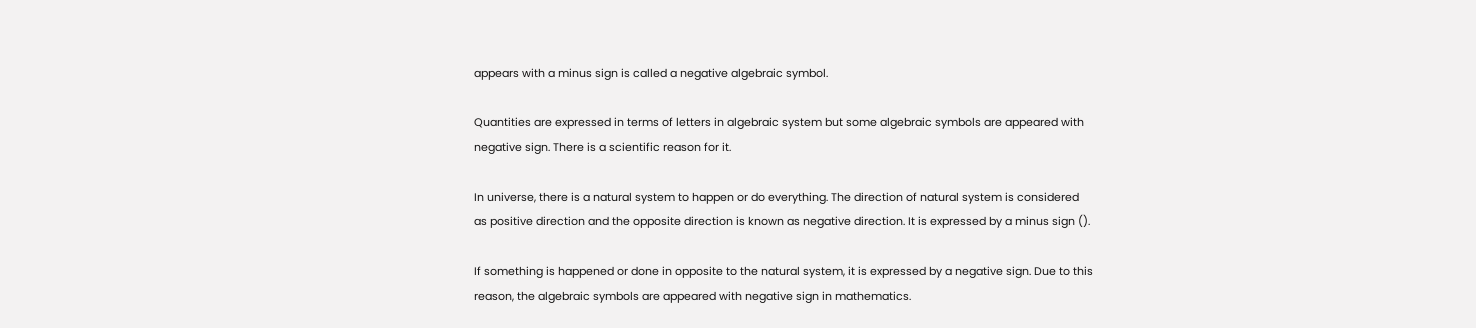appears with a minus sign is called a negative algebraic symbol.

Quantities are expressed in terms of letters in algebraic system but some algebraic symbols are appeared with negative sign. There is a scientific reason for it.

In universe, there is a natural system to happen or do everything. The direction of natural system is considered as positive direction and the opposite direction is known as negative direction. It is expressed by a minus sign ().

If something is happened or done in opposite to the natural system, it is expressed by a negative sign. Due to this reason, the algebraic symbols are appeared with negative sign in mathematics.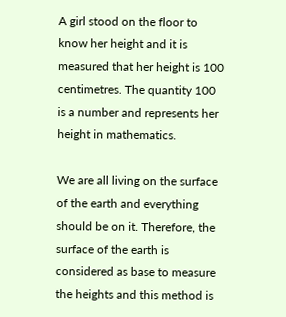A girl stood on the floor to know her height and it is measured that her height is 100 centimetres. The quantity 100 is a number and represents her height in mathematics.

We are all living on the surface of the earth and everything should be on it. Therefore, the surface of the earth is considered as base to measure the heights and this method is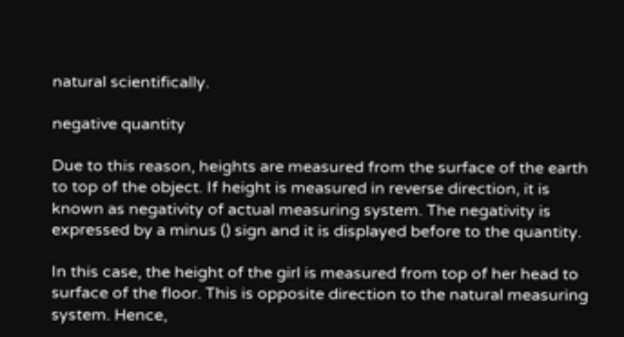natural scientifically.

negative quantity

Due to this reason, heights are measured from the surface of the earth to top of the object. If height is measured in reverse direction, it is known as negativity of actual measuring system. The negativity is expressed by a minus () sign and it is displayed before to the quantity.

In this case, the height of the girl is measured from top of her head to surface of the floor. This is opposite direction to the natural measuring system. Hence,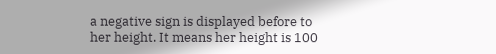a negative sign is displayed before to her height. It means her height is 100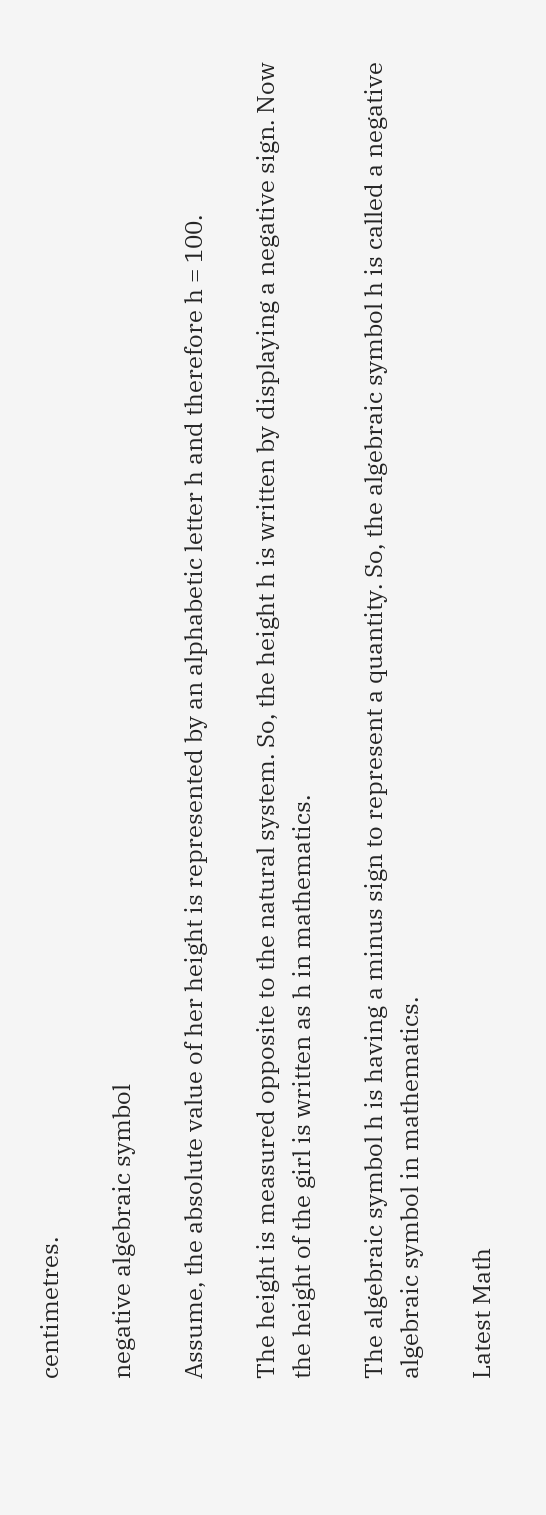centimetres.

negative algebraic symbol

Assume, the absolute value of her height is represented by an alphabetic letter h and therefore h = 100.

The height is measured opposite to the natural system. So, the height h is written by displaying a negative sign. Now the height of the girl is written as h in mathematics.

The algebraic symbol h is having a minus sign to represent a quantity. So, the algebraic symbol h is called a negative algebraic symbol in mathematics.

Latest Math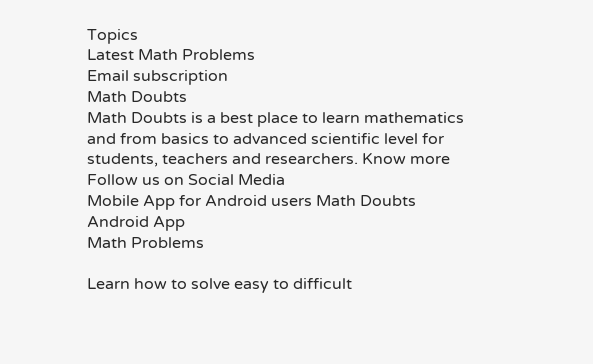Topics
Latest Math Problems
Email subscription
Math Doubts
Math Doubts is a best place to learn mathematics and from basics to advanced scientific level for students, teachers and researchers. Know more
Follow us on Social Media
Mobile App for Android users Math Doubts Android App
Math Problems

Learn how to solve easy to difficult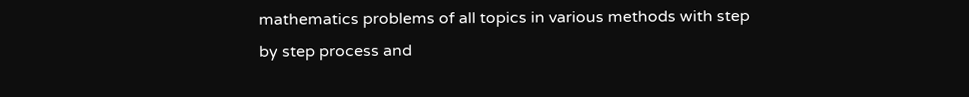mathematics problems of all topics in various methods with step by step process and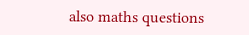also maths questions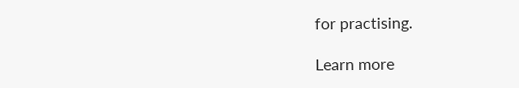for practising.

Learn more